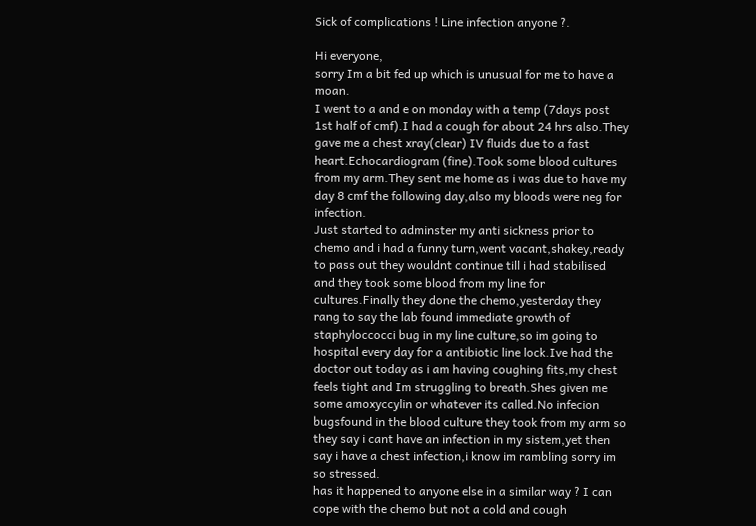Sick of complications ! Line infection anyone ?.

Hi everyone,
sorry Im a bit fed up which is unusual for me to have a moan.
I went to a and e on monday with a temp (7days post 1st half of cmf).I had a cough for about 24 hrs also.They gave me a chest xray(clear) IV fluids due to a fast heart.Echocardiogram (fine).Took some blood cultures from my arm.They sent me home as i was due to have my day 8 cmf the following day,also my bloods were neg for infection.
Just started to adminster my anti sickness prior to chemo and i had a funny turn,went vacant,shakey,ready to pass out they wouldnt continue till i had stabilised and they took some blood from my line for cultures.Finally they done the chemo,yesterday they rang to say the lab found immediate growth of staphyloccocci bug in my line culture,so im going to hospital every day for a antibiotic line lock.Ive had the doctor out today as i am having coughing fits,my chest feels tight and Im struggling to breath.Shes given me some amoxyccylin or whatever its called.No infecion bugsfound in the blood culture they took from my arm so they say i cant have an infection in my sistem,yet then say i have a chest infection,i know im rambling sorry im so stressed.
has it happened to anyone else in a similar way ? I can cope with the chemo but not a cold and cough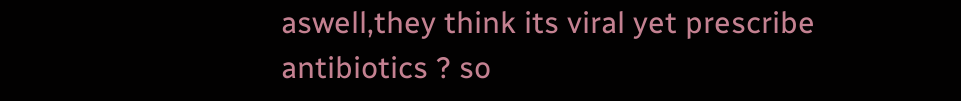aswell,they think its viral yet prescribe antibiotics ? so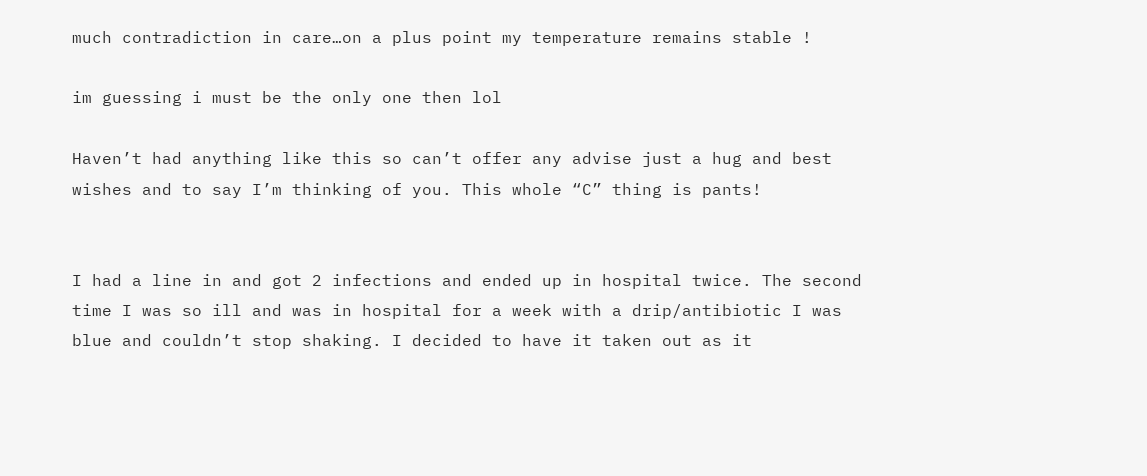much contradiction in care…on a plus point my temperature remains stable !

im guessing i must be the only one then lol

Haven’t had anything like this so can’t offer any advise just a hug and best wishes and to say I’m thinking of you. This whole “C” thing is pants!


I had a line in and got 2 infections and ended up in hospital twice. The second time I was so ill and was in hospital for a week with a drip/antibiotic I was blue and couldn’t stop shaking. I decided to have it taken out as it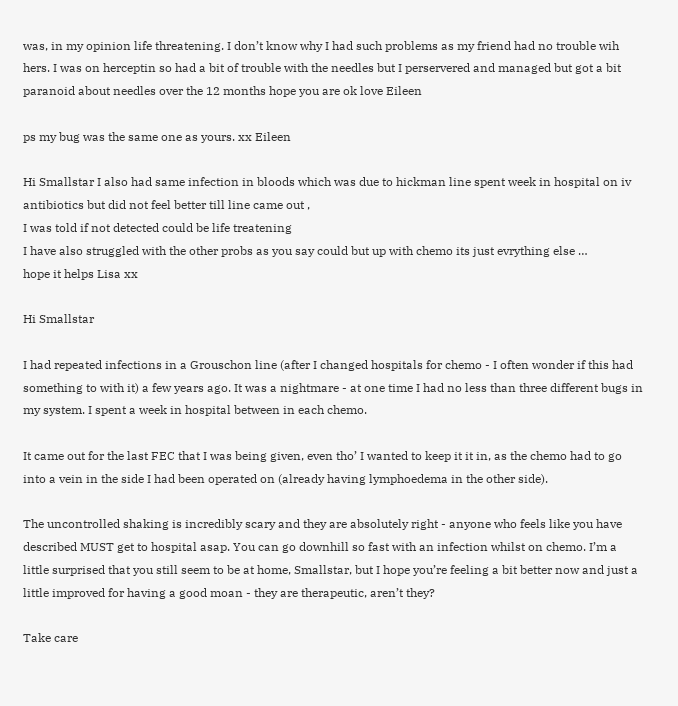was, in my opinion life threatening. I don’t know why I had such problems as my friend had no trouble wih hers. I was on herceptin so had a bit of trouble with the needles but I perservered and managed but got a bit paranoid about needles over the 12 months hope you are ok love Eileen

ps my bug was the same one as yours. xx Eileen

Hi Smallstar I also had same infection in bloods which was due to hickman line spent week in hospital on iv antibiotics but did not feel better till line came out ,
I was told if not detected could be life treatening
I have also struggled with the other probs as you say could but up with chemo its just evrything else …
hope it helps Lisa xx

Hi Smallstar

I had repeated infections in a Grouschon line (after I changed hospitals for chemo - I often wonder if this had something to with it) a few years ago. It was a nightmare - at one time I had no less than three different bugs in my system. I spent a week in hospital between in each chemo.

It came out for the last FEC that I was being given, even tho’ I wanted to keep it it in, as the chemo had to go into a vein in the side I had been operated on (already having lymphoedema in the other side).

The uncontrolled shaking is incredibly scary and they are absolutely right - anyone who feels like you have described MUST get to hospital asap. You can go downhill so fast with an infection whilst on chemo. I’m a little surprised that you still seem to be at home, Smallstar, but I hope you’re feeling a bit better now and just a little improved for having a good moan - they are therapeutic, aren’t they?

Take care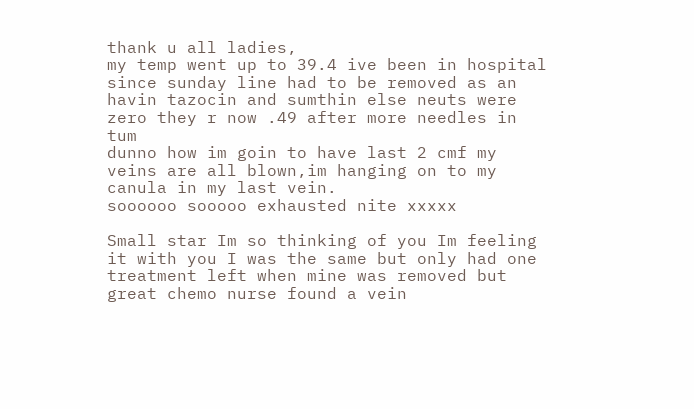thank u all ladies,
my temp went up to 39.4 ive been in hospital since sunday line had to be removed as an havin tazocin and sumthin else neuts were zero they r now .49 after more needles in tum
dunno how im goin to have last 2 cmf my veins are all blown,im hanging on to my canula in my last vein.
soooooo sooooo exhausted nite xxxxx

Small star Im so thinking of you Im feeling it with you I was the same but only had one treatment left when mine was removed but great chemo nurse found a vein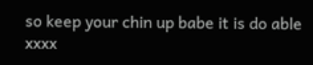so keep your chin up babe it is do able xxxx